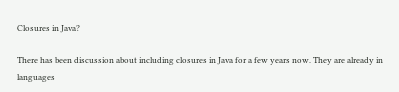Closures in Java?

There has been discussion about including closures in Java for a few years now. They are already in languages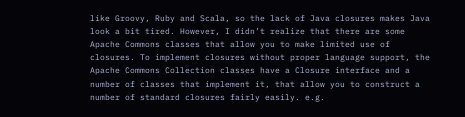like Groovy, Ruby and Scala, so the lack of Java closures makes Java look a bit tired. However, I didn’t realize that there are some Apache Commons classes that allow you to make limited use of closures. To implement closures without proper language support, the Apache Commons Collection classes have a Closure interface and a number of classes that implement it, that allow you to construct a number of standard closures fairly easily. e.g.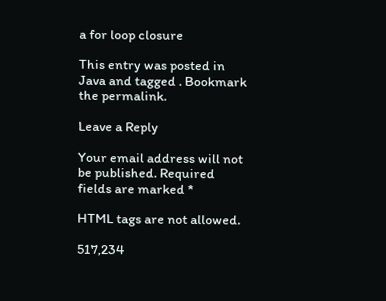a for loop closure

This entry was posted in Java and tagged . Bookmark the permalink.

Leave a Reply

Your email address will not be published. Required fields are marked *

HTML tags are not allowed.

517,234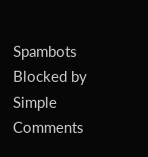Spambots Blocked by Simple Comments